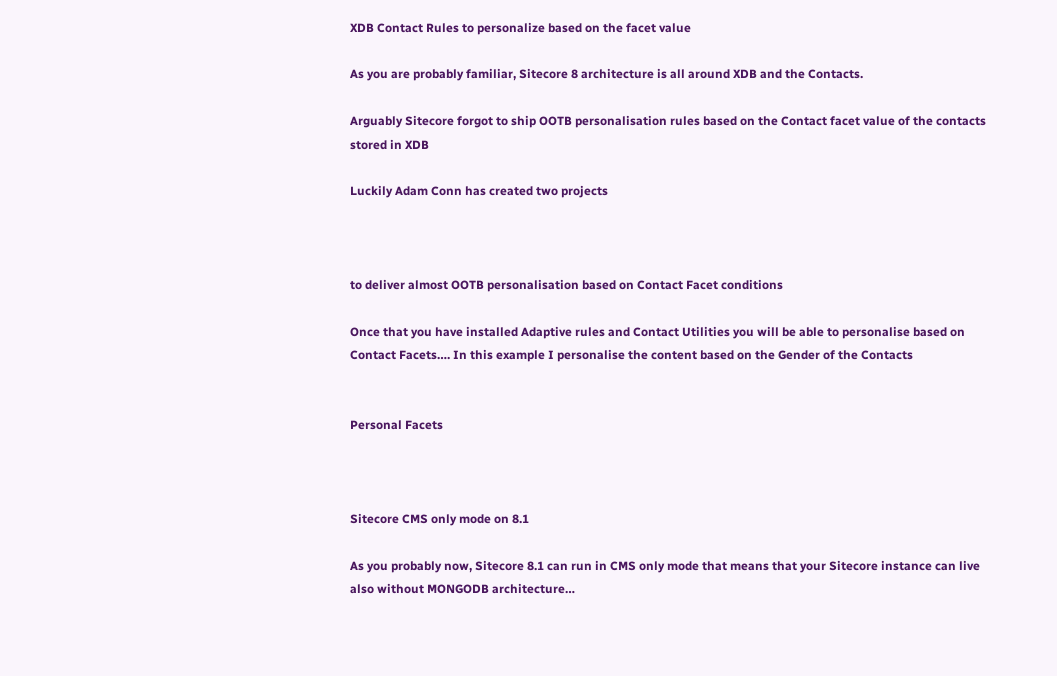XDB Contact Rules to personalize based on the facet value

As you are probably familiar, Sitecore 8 architecture is all around XDB and the Contacts.

Arguably Sitecore forgot to ship OOTB personalisation rules based on the Contact facet value of the contacts stored in XDB

Luckily Adam Conn has created two projects



to deliver almost OOTB personalisation based on Contact Facet conditions

Once that you have installed Adaptive rules and Contact Utilities you will be able to personalise based on Contact Facets…. In this example I personalise the content based on the Gender of the Contacts


Personal Facets



Sitecore CMS only mode on 8.1

As you probably now, Sitecore 8.1 can run in CMS only mode that means that your Sitecore instance can live also without MONGODB architecture…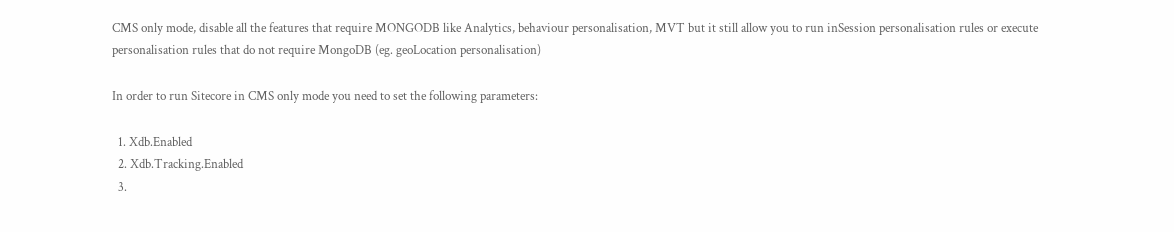CMS only mode, disable all the features that require MONGODB like Analytics, behaviour personalisation, MVT but it still allow you to run inSession personalisation rules or execute personalisation rules that do not require MongoDB (eg. geoLocation personalisation)

In order to run Sitecore in CMS only mode you need to set the following parameters:

  1. Xdb.Enabled
  2. Xdb.Tracking.Enabled
  3.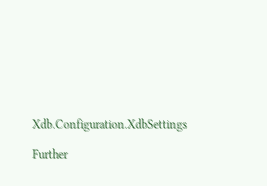Xdb.Configuration.XdbSettings

Further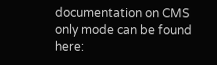documentation on CMS only mode can be found here: